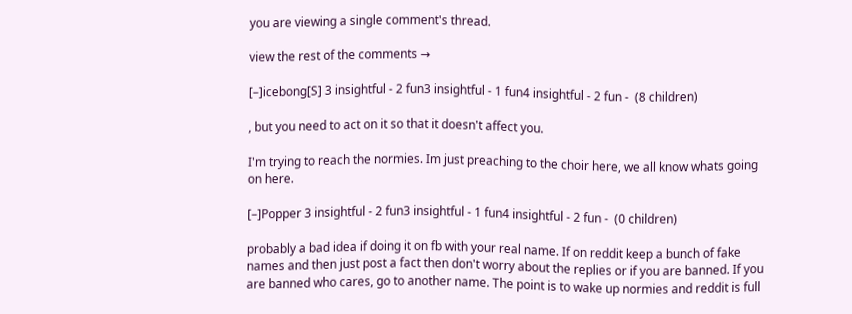you are viewing a single comment's thread.

view the rest of the comments →

[–]icebong[S] 3 insightful - 2 fun3 insightful - 1 fun4 insightful - 2 fun -  (8 children)

, but you need to act on it so that it doesn't affect you.

I'm trying to reach the normies. Im just preaching to the choir here, we all know whats going on here.

[–]Popper 3 insightful - 2 fun3 insightful - 1 fun4 insightful - 2 fun -  (0 children)

probably a bad idea if doing it on fb with your real name. If on reddit keep a bunch of fake names and then just post a fact then don't worry about the replies or if you are banned. If you are banned who cares, go to another name. The point is to wake up normies and reddit is full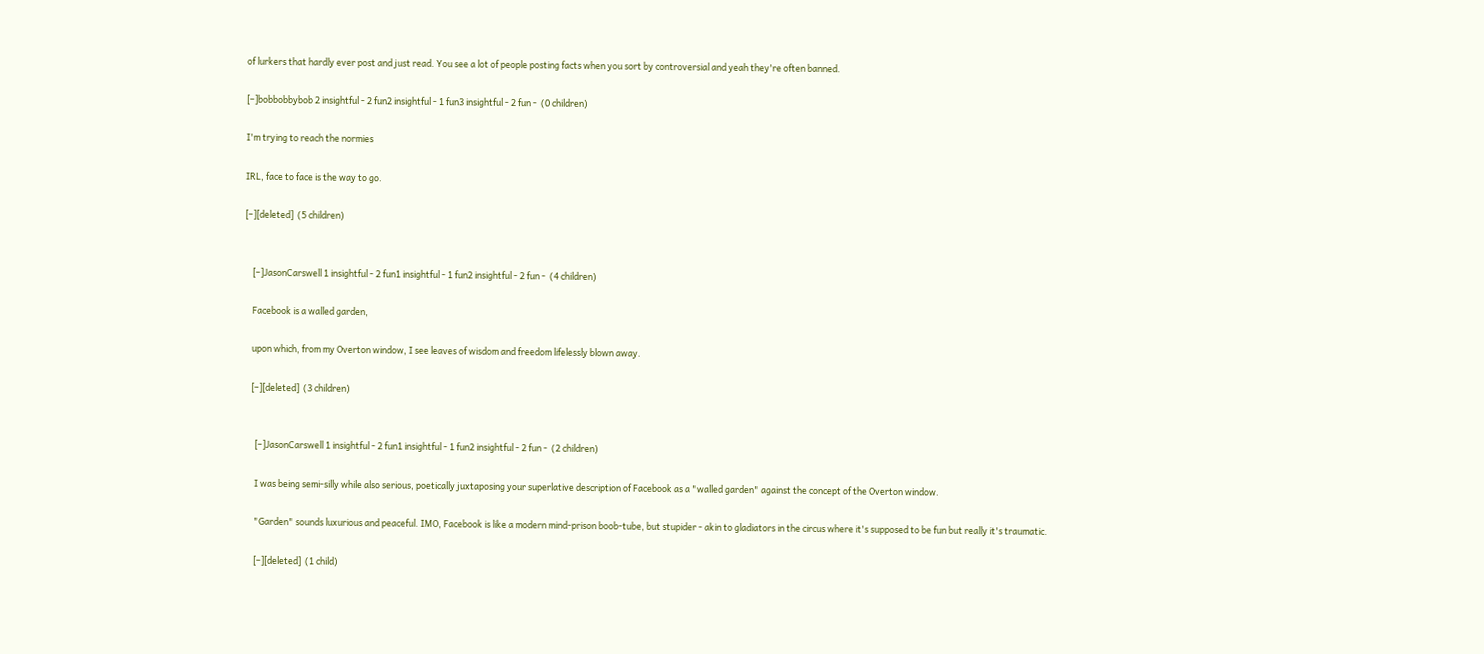of lurkers that hardly ever post and just read. You see a lot of people posting facts when you sort by controversial and yeah they're often banned.

[–]bobbobbybob 2 insightful - 2 fun2 insightful - 1 fun3 insightful - 2 fun -  (0 children)

I'm trying to reach the normies

IRL, face to face is the way to go.

[–][deleted]  (5 children)


    [–]JasonCarswell 1 insightful - 2 fun1 insightful - 1 fun2 insightful - 2 fun -  (4 children)

    Facebook is a walled garden,

    upon which, from my Overton window, I see leaves of wisdom and freedom lifelessly blown away.

    [–][deleted]  (3 children)


      [–]JasonCarswell 1 insightful - 2 fun1 insightful - 1 fun2 insightful - 2 fun -  (2 children)

      I was being semi-silly while also serious, poetically juxtaposing your superlative description of Facebook as a "walled garden" against the concept of the Overton window.

      "Garden" sounds luxurious and peaceful. IMO, Facebook is like a modern mind-prison boob-tube, but stupider - akin to gladiators in the circus where it's supposed to be fun but really it's traumatic.

      [–][deleted]  (1 child)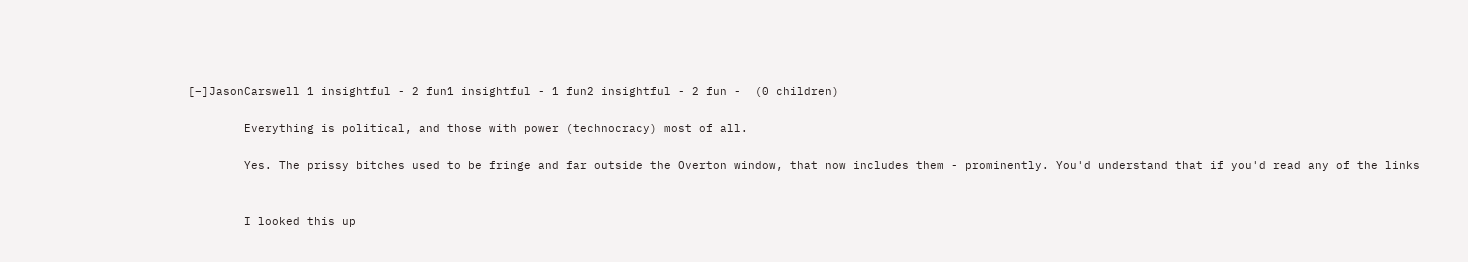[–]JasonCarswell 1 insightful - 2 fun1 insightful - 1 fun2 insightful - 2 fun -  (0 children)

        Everything is political, and those with power (technocracy) most of all.

        Yes. The prissy bitches used to be fringe and far outside the Overton window, that now includes them - prominently. You'd understand that if you'd read any of the links


        I looked this up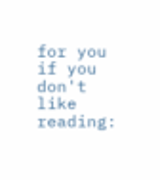for you if you don't like reading: